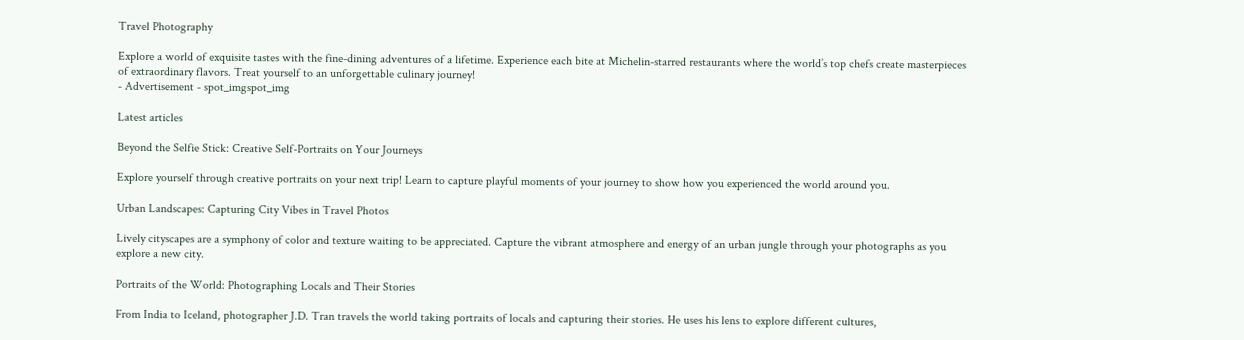Travel Photography

Explore a world of exquisite tastes with the fine-dining adventures of a lifetime. Experience each bite at Michelin-starred restaurants where the world’s top chefs create masterpieces of extraordinary flavors. Treat yourself to an unforgettable culinary journey!
- Advertisement - spot_imgspot_img

Latest articles

Beyond the Selfie Stick: Creative Self-Portraits on Your Journeys

Explore yourself through creative portraits on your next trip! Learn to capture playful moments of your journey to show how you experienced the world around you.

Urban Landscapes: Capturing City Vibes in Travel Photos

Lively cityscapes are a symphony of color and texture waiting to be appreciated. Capture the vibrant atmosphere and energy of an urban jungle through your photographs as you explore a new city.

Portraits of the World: Photographing Locals and Their Stories

From India to Iceland, photographer J.D. Tran travels the world taking portraits of locals and capturing their stories. He uses his lens to explore different cultures,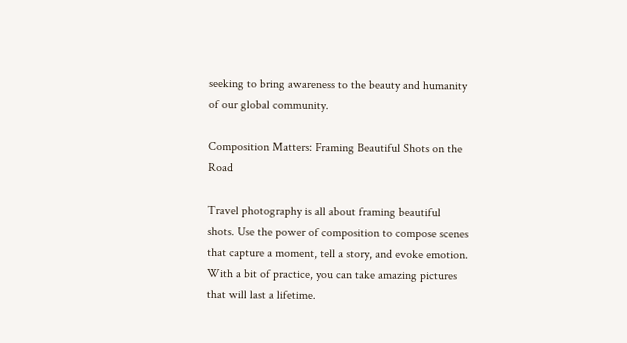seeking to bring awareness to the beauty and humanity of our global community.

Composition Matters: Framing Beautiful Shots on the Road

Travel photography is all about framing beautiful shots. Use the power of composition to compose scenes that capture a moment, tell a story, and evoke emotion. With a bit of practice, you can take amazing pictures that will last a lifetime.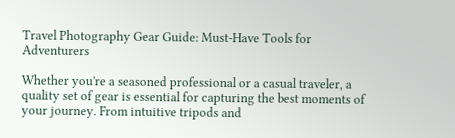Travel Photography Gear Guide: Must-Have Tools for Adventurers

Whether you're a seasoned professional or a casual traveler, a quality set of gear is essential for capturing the best moments of your journey. From intuitive tripods and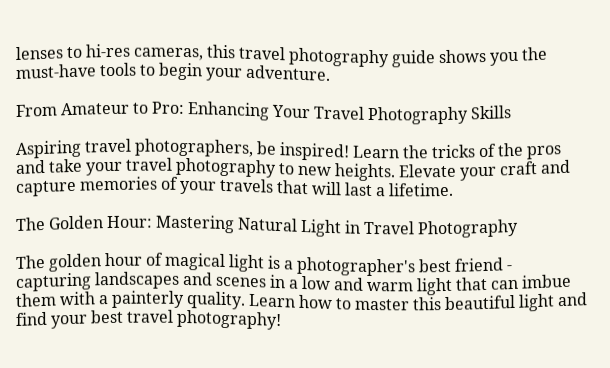lenses to hi-res cameras, this travel photography guide shows you the must-have tools to begin your adventure.

From Amateur to Pro: Enhancing Your Travel Photography Skills

Aspiring travel photographers, be inspired! Learn the tricks of the pros and take your travel photography to new heights. Elevate your craft and capture memories of your travels that will last a lifetime.

The Golden Hour: Mastering Natural Light in Travel Photography

The golden hour of magical light is a photographer's best friend - capturing landscapes and scenes in a low and warm light that can imbue them with a painterly quality. Learn how to master this beautiful light and find your best travel photography!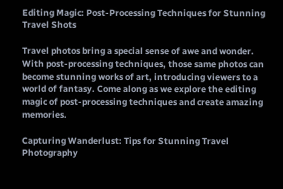Editing Magic: Post-Processing Techniques for Stunning Travel Shots

Travel photos bring a special sense of awe and wonder. With post-processing techniques, those same photos can become stunning works of art, introducing viewers to a world of fantasy. Come along as we explore the editing magic of post-processing techniques and create amazing memories.

Capturing Wanderlust: Tips for Stunning Travel Photography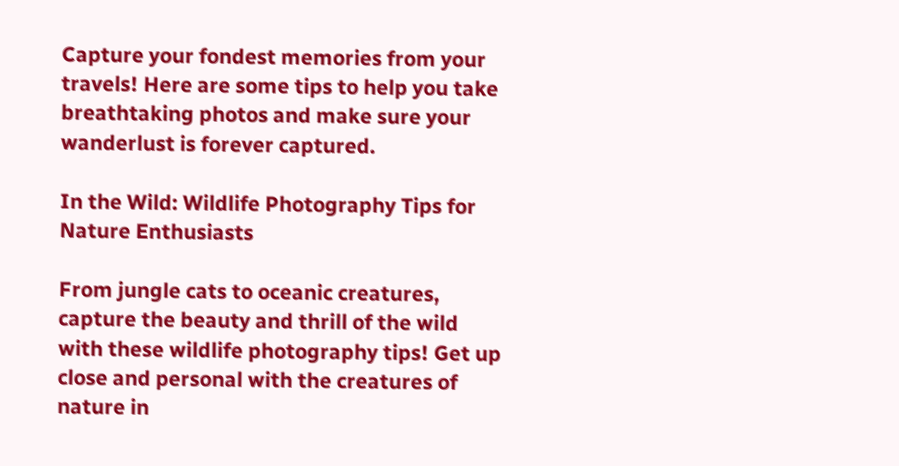Capture your fondest memories from your travels! Here are some tips to help you take breathtaking photos and make sure your wanderlust is forever captured.

In the Wild: Wildlife Photography Tips for Nature Enthusiasts

From jungle cats to oceanic creatures, capture the beauty and thrill of the wild with these wildlife photography tips! Get up close and personal with the creatures of nature in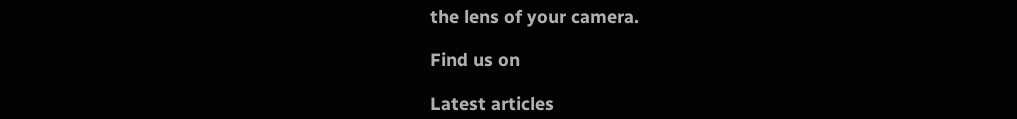the lens of your camera.

Find us on

Latest articles